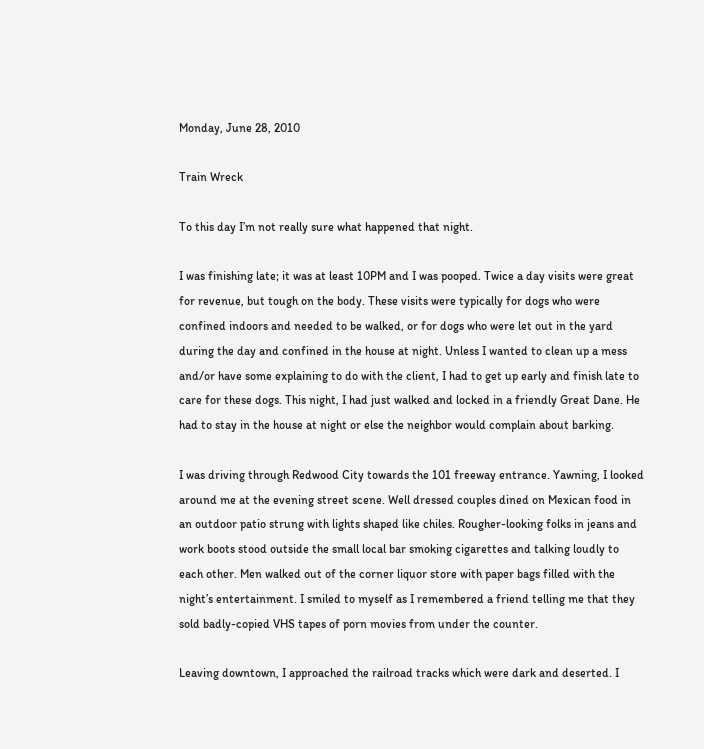Monday, June 28, 2010

Train Wreck

To this day I’m not really sure what happened that night.

I was finishing late; it was at least 10PM and I was pooped. Twice a day visits were great for revenue, but tough on the body. These visits were typically for dogs who were confined indoors and needed to be walked, or for dogs who were let out in the yard during the day and confined in the house at night. Unless I wanted to clean up a mess and/or have some explaining to do with the client, I had to get up early and finish late to care for these dogs. This night, I had just walked and locked in a friendly Great Dane. He had to stay in the house at night or else the neighbor would complain about barking.

I was driving through Redwood City towards the 101 freeway entrance. Yawning, I looked around me at the evening street scene. Well dressed couples dined on Mexican food in an outdoor patio strung with lights shaped like chiles. Rougher-looking folks in jeans and work boots stood outside the small local bar smoking cigarettes and talking loudly to each other. Men walked out of the corner liquor store with paper bags filled with the night’s entertainment. I smiled to myself as I remembered a friend telling me that they sold badly-copied VHS tapes of porn movies from under the counter.

Leaving downtown, I approached the railroad tracks which were dark and deserted. I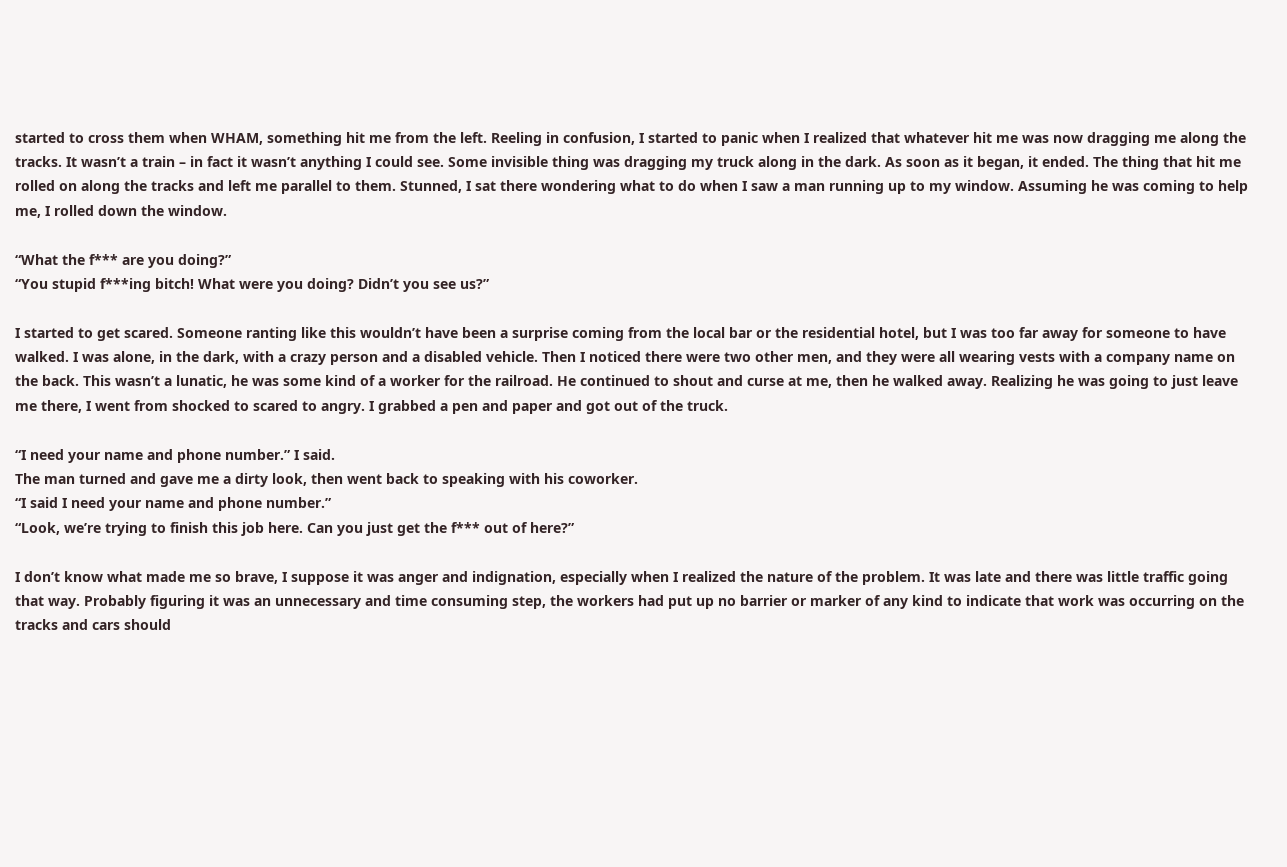started to cross them when WHAM, something hit me from the left. Reeling in confusion, I started to panic when I realized that whatever hit me was now dragging me along the tracks. It wasn’t a train – in fact it wasn’t anything I could see. Some invisible thing was dragging my truck along in the dark. As soon as it began, it ended. The thing that hit me rolled on along the tracks and left me parallel to them. Stunned, I sat there wondering what to do when I saw a man running up to my window. Assuming he was coming to help me, I rolled down the window.

“What the f*** are you doing?”
“You stupid f***ing bitch! What were you doing? Didn’t you see us?”

I started to get scared. Someone ranting like this wouldn’t have been a surprise coming from the local bar or the residential hotel, but I was too far away for someone to have walked. I was alone, in the dark, with a crazy person and a disabled vehicle. Then I noticed there were two other men, and they were all wearing vests with a company name on the back. This wasn’t a lunatic, he was some kind of a worker for the railroad. He continued to shout and curse at me, then he walked away. Realizing he was going to just leave me there, I went from shocked to scared to angry. I grabbed a pen and paper and got out of the truck.

“I need your name and phone number.” I said.
The man turned and gave me a dirty look, then went back to speaking with his coworker.
“I said I need your name and phone number.”
“Look, we’re trying to finish this job here. Can you just get the f*** out of here?”

I don’t know what made me so brave, I suppose it was anger and indignation, especially when I realized the nature of the problem. It was late and there was little traffic going that way. Probably figuring it was an unnecessary and time consuming step, the workers had put up no barrier or marker of any kind to indicate that work was occurring on the tracks and cars should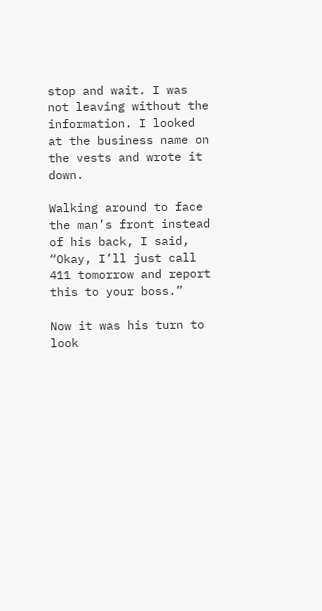stop and wait. I was not leaving without the information. I looked at the business name on the vests and wrote it down.

Walking around to face the man’s front instead of his back, I said, “Okay, I’ll just call 411 tomorrow and report this to your boss.”

Now it was his turn to look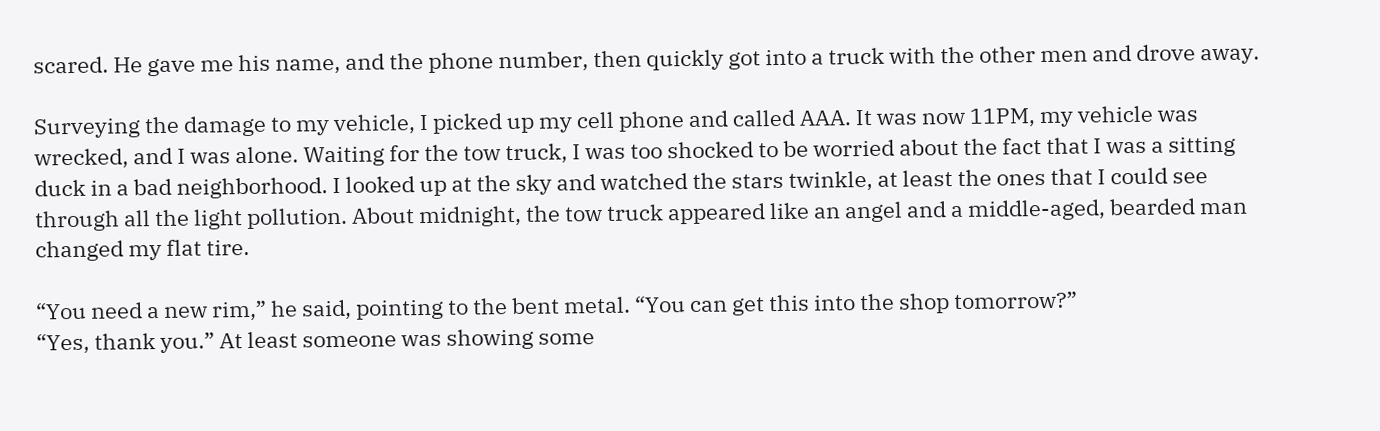scared. He gave me his name, and the phone number, then quickly got into a truck with the other men and drove away.

Surveying the damage to my vehicle, I picked up my cell phone and called AAA. It was now 11PM, my vehicle was wrecked, and I was alone. Waiting for the tow truck, I was too shocked to be worried about the fact that I was a sitting duck in a bad neighborhood. I looked up at the sky and watched the stars twinkle, at least the ones that I could see through all the light pollution. About midnight, the tow truck appeared like an angel and a middle-aged, bearded man changed my flat tire.

“You need a new rim,” he said, pointing to the bent metal. “You can get this into the shop tomorrow?”
“Yes, thank you.” At least someone was showing some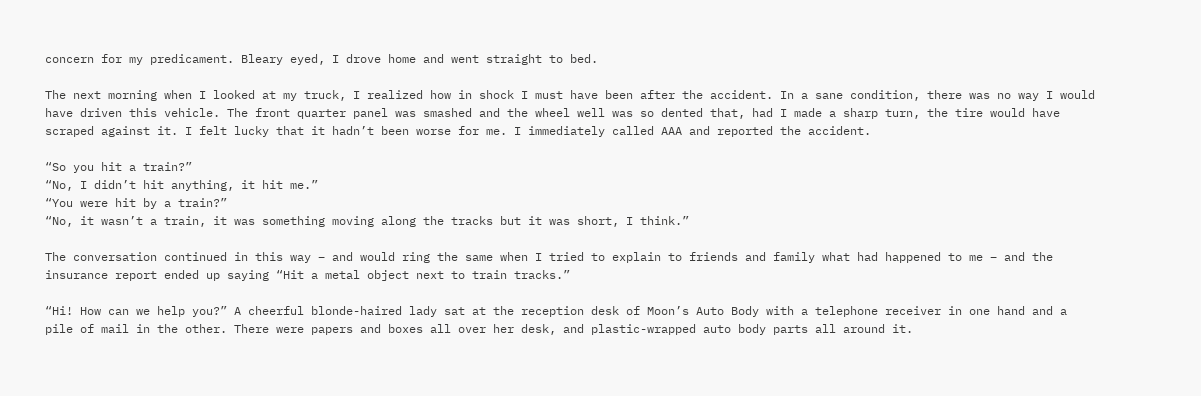concern for my predicament. Bleary eyed, I drove home and went straight to bed.

The next morning when I looked at my truck, I realized how in shock I must have been after the accident. In a sane condition, there was no way I would have driven this vehicle. The front quarter panel was smashed and the wheel well was so dented that, had I made a sharp turn, the tire would have scraped against it. I felt lucky that it hadn’t been worse for me. I immediately called AAA and reported the accident.

“So you hit a train?”
“No, I didn’t hit anything, it hit me.”
“You were hit by a train?”
“No, it wasn’t a train, it was something moving along the tracks but it was short, I think.”

The conversation continued in this way – and would ring the same when I tried to explain to friends and family what had happened to me – and the insurance report ended up saying “Hit a metal object next to train tracks.”

“Hi! How can we help you?” A cheerful blonde-haired lady sat at the reception desk of Moon’s Auto Body with a telephone receiver in one hand and a pile of mail in the other. There were papers and boxes all over her desk, and plastic-wrapped auto body parts all around it.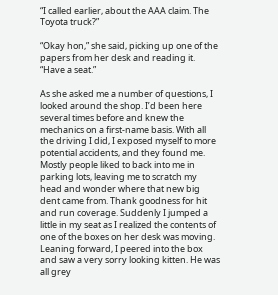“I called earlier, about the AAA claim. The Toyota truck?”

“Okay hon,” she said, picking up one of the papers from her desk and reading it. “Have a seat.”

As she asked me a number of questions, I looked around the shop. I’d been here several times before and knew the mechanics on a first-name basis. With all the driving I did, I exposed myself to more potential accidents, and they found me. Mostly people liked to back into me in parking lots, leaving me to scratch my head and wonder where that new big dent came from. Thank goodness for hit and run coverage. Suddenly I jumped a little in my seat as I realized the contents of one of the boxes on her desk was moving. Leaning forward, I peered into the box and saw a very sorry looking kitten. He was all grey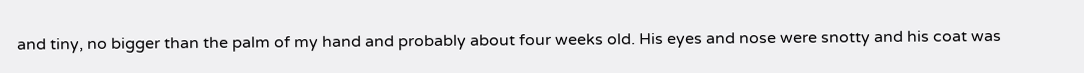and tiny, no bigger than the palm of my hand and probably about four weeks old. His eyes and nose were snotty and his coat was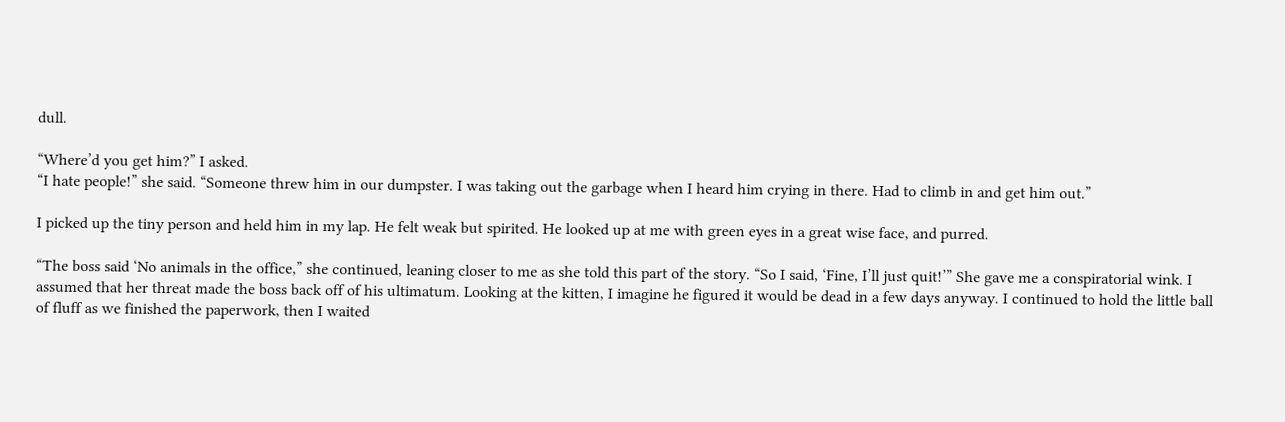dull.

“Where’d you get him?” I asked.
“I hate people!” she said. “Someone threw him in our dumpster. I was taking out the garbage when I heard him crying in there. Had to climb in and get him out.”

I picked up the tiny person and held him in my lap. He felt weak but spirited. He looked up at me with green eyes in a great wise face, and purred.

“The boss said ‘No animals in the office,” she continued, leaning closer to me as she told this part of the story. “So I said, ‘Fine, I’ll just quit!’” She gave me a conspiratorial wink. I assumed that her threat made the boss back off of his ultimatum. Looking at the kitten, I imagine he figured it would be dead in a few days anyway. I continued to hold the little ball of fluff as we finished the paperwork, then I waited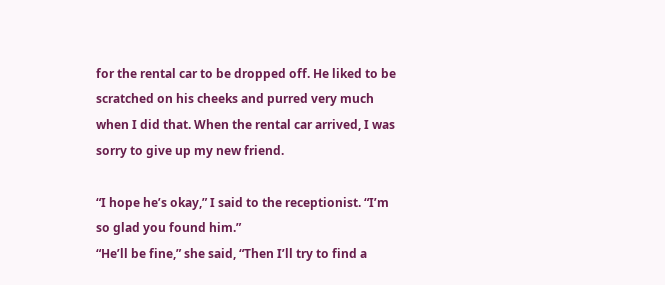for the rental car to be dropped off. He liked to be scratched on his cheeks and purred very much when I did that. When the rental car arrived, I was sorry to give up my new friend.

“I hope he’s okay,” I said to the receptionist. “I’m so glad you found him.”
“He’ll be fine,” she said, “Then I’ll try to find a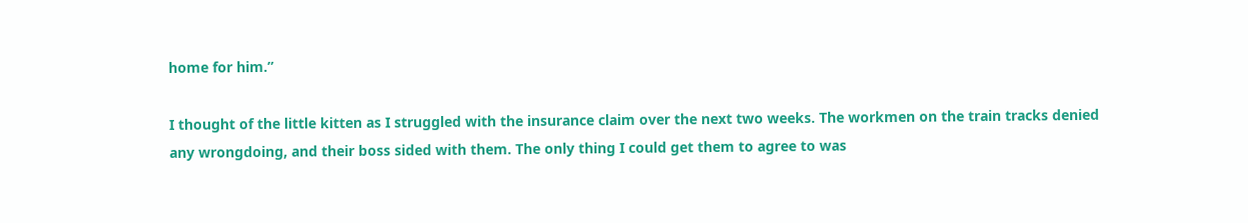home for him.”

I thought of the little kitten as I struggled with the insurance claim over the next two weeks. The workmen on the train tracks denied any wrongdoing, and their boss sided with them. The only thing I could get them to agree to was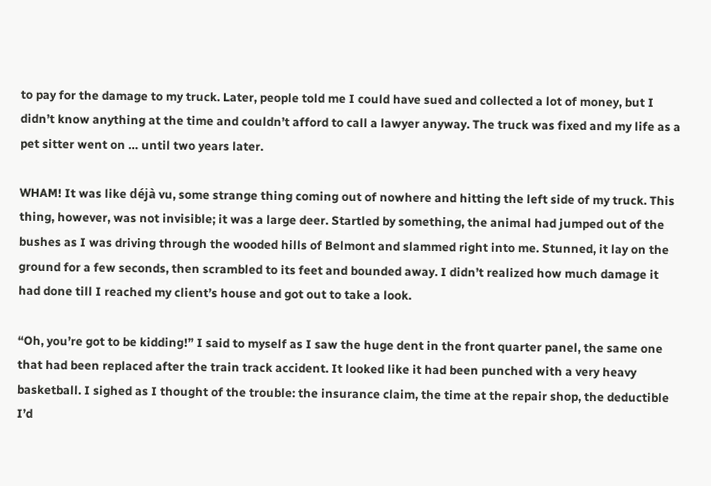to pay for the damage to my truck. Later, people told me I could have sued and collected a lot of money, but I didn’t know anything at the time and couldn’t afford to call a lawyer anyway. The truck was fixed and my life as a pet sitter went on … until two years later.

WHAM! It was like déjà vu, some strange thing coming out of nowhere and hitting the left side of my truck. This thing, however, was not invisible; it was a large deer. Startled by something, the animal had jumped out of the bushes as I was driving through the wooded hills of Belmont and slammed right into me. Stunned, it lay on the ground for a few seconds, then scrambled to its feet and bounded away. I didn’t realized how much damage it had done till I reached my client’s house and got out to take a look.

“Oh, you’re got to be kidding!” I said to myself as I saw the huge dent in the front quarter panel, the same one that had been replaced after the train track accident. It looked like it had been punched with a very heavy basketball. I sighed as I thought of the trouble: the insurance claim, the time at the repair shop, the deductible I’d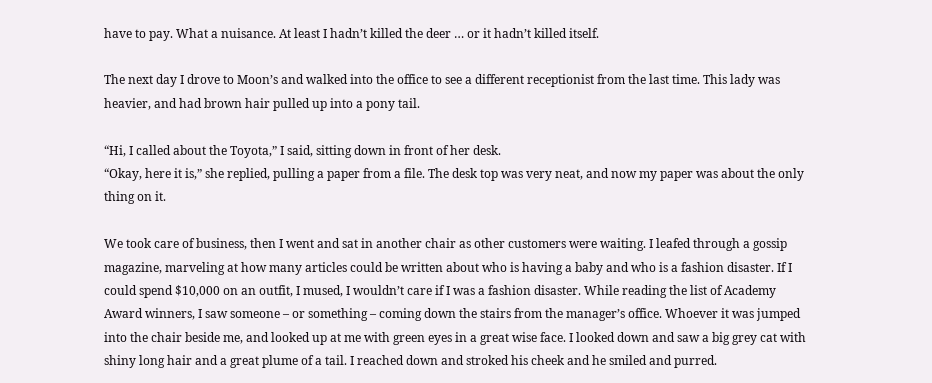have to pay. What a nuisance. At least I hadn’t killed the deer … or it hadn’t killed itself.

The next day I drove to Moon’s and walked into the office to see a different receptionist from the last time. This lady was heavier, and had brown hair pulled up into a pony tail.

“Hi, I called about the Toyota,” I said, sitting down in front of her desk.
“Okay, here it is,” she replied, pulling a paper from a file. The desk top was very neat, and now my paper was about the only thing on it.

We took care of business, then I went and sat in another chair as other customers were waiting. I leafed through a gossip magazine, marveling at how many articles could be written about who is having a baby and who is a fashion disaster. If I could spend $10,000 on an outfit, I mused, I wouldn’t care if I was a fashion disaster. While reading the list of Academy Award winners, I saw someone – or something – coming down the stairs from the manager’s office. Whoever it was jumped into the chair beside me, and looked up at me with green eyes in a great wise face. I looked down and saw a big grey cat with shiny long hair and a great plume of a tail. I reached down and stroked his cheek and he smiled and purred.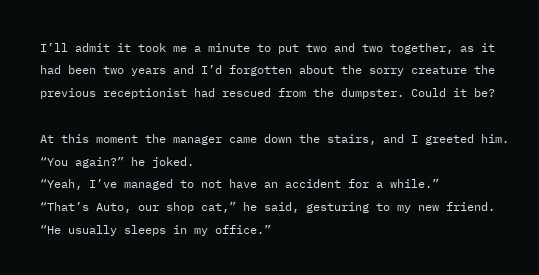I’ll admit it took me a minute to put two and two together, as it had been two years and I’d forgotten about the sorry creature the previous receptionist had rescued from the dumpster. Could it be?

At this moment the manager came down the stairs, and I greeted him.
“You again?” he joked.
“Yeah, I’ve managed to not have an accident for a while.”
“That’s Auto, our shop cat,” he said, gesturing to my new friend. “He usually sleeps in my office.”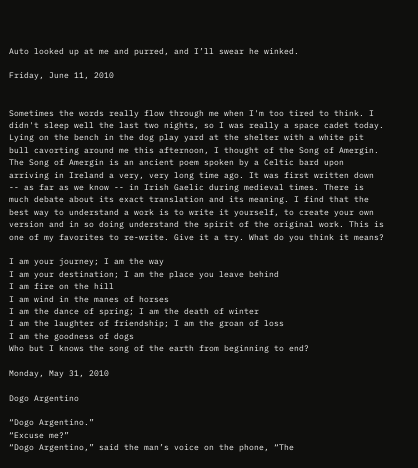Auto looked up at me and purred, and I’ll swear he winked.

Friday, June 11, 2010


Sometimes the words really flow through me when I'm too tired to think. I didn't sleep well the last two nights, so I was really a space cadet today. Lying on the bench in the dog play yard at the shelter with a white pit bull cavorting around me this afternoon, I thought of the Song of Amergin. The Song of Amergin is an ancient poem spoken by a Celtic bard upon arriving in Ireland a very, very long time ago. It was first written down -- as far as we know -- in Irish Gaelic during medieval times. There is much debate about its exact translation and its meaning. I find that the best way to understand a work is to write it yourself, to create your own version and in so doing understand the spirit of the original work. This is one of my favorites to re-write. Give it a try. What do you think it means?

I am your journey; I am the way
I am your destination; I am the place you leave behind
I am fire on the hill
I am wind in the manes of horses
I am the dance of spring; I am the death of winter
I am the laughter of friendship; I am the groan of loss
I am the goodness of dogs
Who but I knows the song of the earth from beginning to end?

Monday, May 31, 2010

Dogo Argentino

“Dogo Argentino.”
“Excuse me?”
“Dogo Argentino,” said the man’s voice on the phone, “The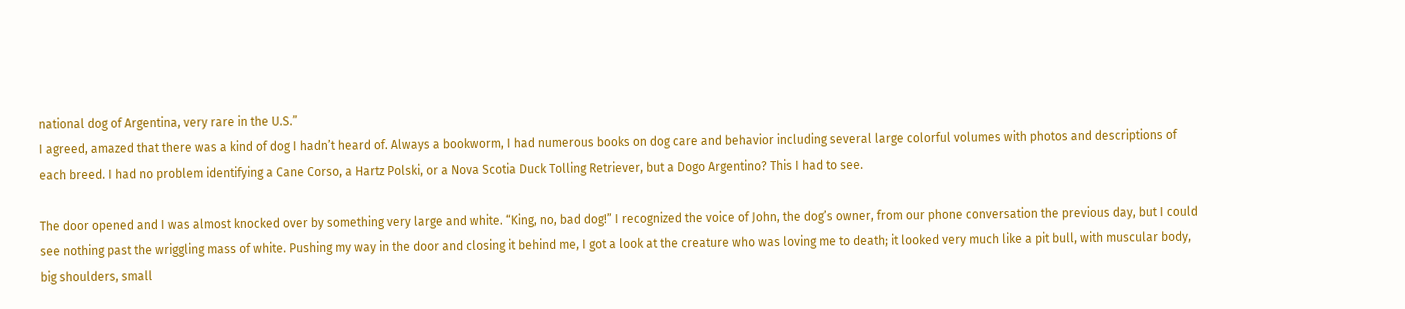national dog of Argentina, very rare in the U.S.”
I agreed, amazed that there was a kind of dog I hadn’t heard of. Always a bookworm, I had numerous books on dog care and behavior including several large colorful volumes with photos and descriptions of each breed. I had no problem identifying a Cane Corso, a Hartz Polski, or a Nova Scotia Duck Tolling Retriever, but a Dogo Argentino? This I had to see.

The door opened and I was almost knocked over by something very large and white. “King, no, bad dog!” I recognized the voice of John, the dog’s owner, from our phone conversation the previous day, but I could see nothing past the wriggling mass of white. Pushing my way in the door and closing it behind me, I got a look at the creature who was loving me to death; it looked very much like a pit bull, with muscular body, big shoulders, small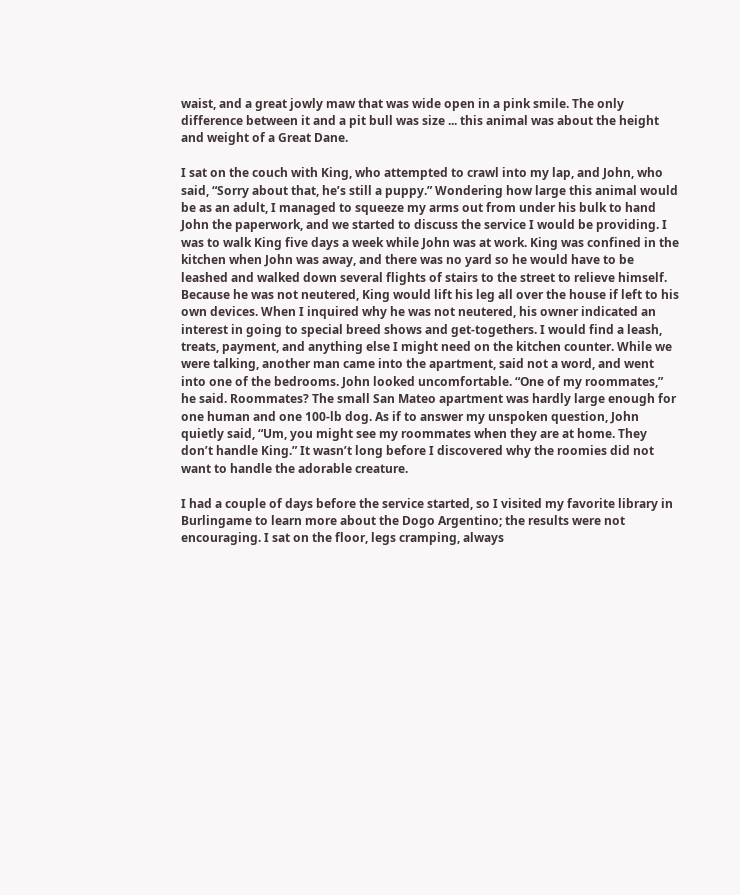waist, and a great jowly maw that was wide open in a pink smile. The only difference between it and a pit bull was size ... this animal was about the height and weight of a Great Dane.

I sat on the couch with King, who attempted to crawl into my lap, and John, who said, “Sorry about that, he’s still a puppy.” Wondering how large this animal would be as an adult, I managed to squeeze my arms out from under his bulk to hand John the paperwork, and we started to discuss the service I would be providing. I was to walk King five days a week while John was at work. King was confined in the kitchen when John was away, and there was no yard so he would have to be leashed and walked down several flights of stairs to the street to relieve himself. Because he was not neutered, King would lift his leg all over the house if left to his own devices. When I inquired why he was not neutered, his owner indicated an interest in going to special breed shows and get-togethers. I would find a leash, treats, payment, and anything else I might need on the kitchen counter. While we were talking, another man came into the apartment, said not a word, and went into one of the bedrooms. John looked uncomfortable. “One of my roommates,” he said. Roommates? The small San Mateo apartment was hardly large enough for one human and one 100-lb dog. As if to answer my unspoken question, John quietly said, “Um, you might see my roommates when they are at home. They don’t handle King.” It wasn’t long before I discovered why the roomies did not want to handle the adorable creature.

I had a couple of days before the service started, so I visited my favorite library in Burlingame to learn more about the Dogo Argentino; the results were not encouraging. I sat on the floor, legs cramping, always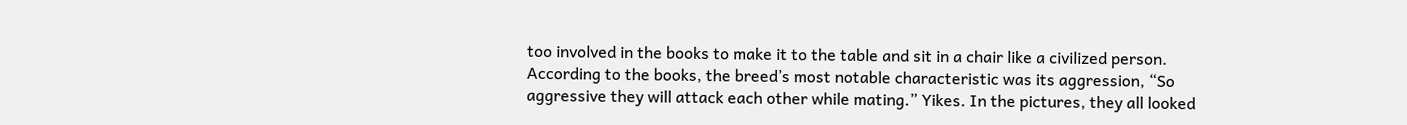too involved in the books to make it to the table and sit in a chair like a civilized person. According to the books, the breed’s most notable characteristic was its aggression, “So aggressive they will attack each other while mating.” Yikes. In the pictures, they all looked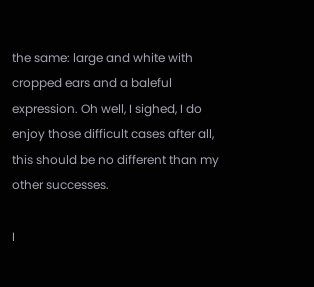the same: large and white with cropped ears and a baleful expression. Oh well, I sighed, I do enjoy those difficult cases after all, this should be no different than my other successes.

I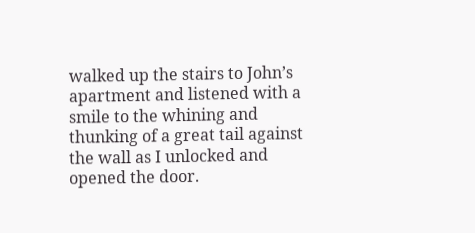walked up the stairs to John’s apartment and listened with a smile to the whining and thunking of a great tail against the wall as I unlocked and opened the door.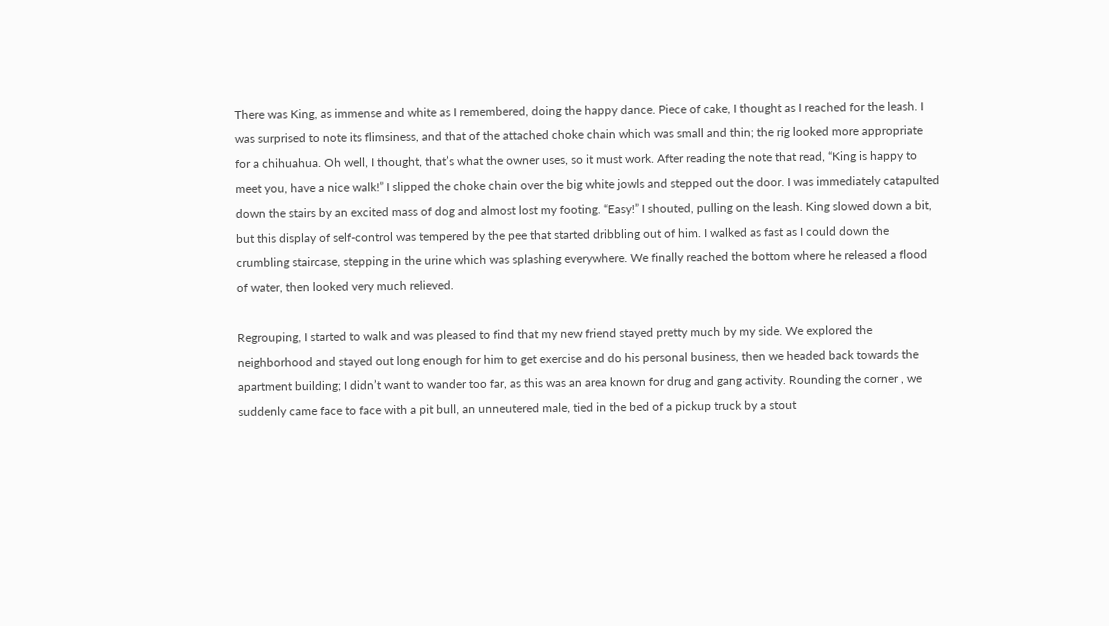There was King, as immense and white as I remembered, doing the happy dance. Piece of cake, I thought as I reached for the leash. I was surprised to note its flimsiness, and that of the attached choke chain which was small and thin; the rig looked more appropriate for a chihuahua. Oh well, I thought, that’s what the owner uses, so it must work. After reading the note that read, “King is happy to meet you, have a nice walk!” I slipped the choke chain over the big white jowls and stepped out the door. I was immediately catapulted down the stairs by an excited mass of dog and almost lost my footing. “Easy!” I shouted, pulling on the leash. King slowed down a bit, but this display of self-control was tempered by the pee that started dribbling out of him. I walked as fast as I could down the crumbling staircase, stepping in the urine which was splashing everywhere. We finally reached the bottom where he released a flood of water, then looked very much relieved.

Regrouping, I started to walk and was pleased to find that my new friend stayed pretty much by my side. We explored the neighborhood and stayed out long enough for him to get exercise and do his personal business, then we headed back towards the apartment building; I didn’t want to wander too far, as this was an area known for drug and gang activity. Rounding the corner , we suddenly came face to face with a pit bull, an unneutered male, tied in the bed of a pickup truck by a stout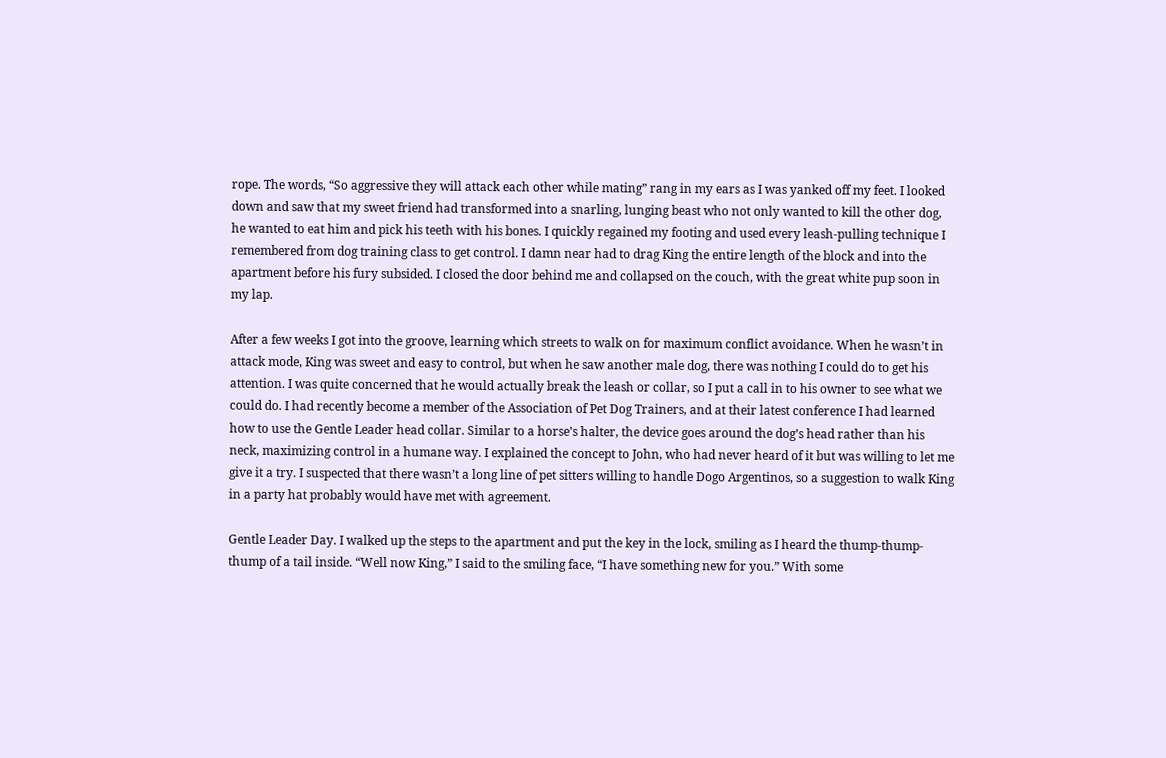rope. The words, “So aggressive they will attack each other while mating” rang in my ears as I was yanked off my feet. I looked down and saw that my sweet friend had transformed into a snarling, lunging beast who not only wanted to kill the other dog, he wanted to eat him and pick his teeth with his bones. I quickly regained my footing and used every leash-pulling technique I remembered from dog training class to get control. I damn near had to drag King the entire length of the block and into the apartment before his fury subsided. I closed the door behind me and collapsed on the couch, with the great white pup soon in my lap.

After a few weeks I got into the groove, learning which streets to walk on for maximum conflict avoidance. When he wasn’t in attack mode, King was sweet and easy to control, but when he saw another male dog, there was nothing I could do to get his attention. I was quite concerned that he would actually break the leash or collar, so I put a call in to his owner to see what we could do. I had recently become a member of the Association of Pet Dog Trainers, and at their latest conference I had learned how to use the Gentle Leader head collar. Similar to a horse’s halter, the device goes around the dog’s head rather than his neck, maximizing control in a humane way. I explained the concept to John, who had never heard of it but was willing to let me give it a try. I suspected that there wasn’t a long line of pet sitters willing to handle Dogo Argentinos, so a suggestion to walk King in a party hat probably would have met with agreement.

Gentle Leader Day. I walked up the steps to the apartment and put the key in the lock, smiling as I heard the thump-thump-thump of a tail inside. “Well now King,” I said to the smiling face, “I have something new for you.” With some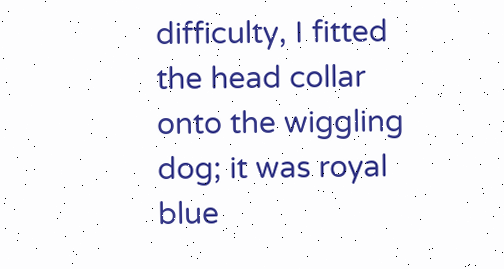difficulty, I fitted the head collar onto the wiggling dog; it was royal blue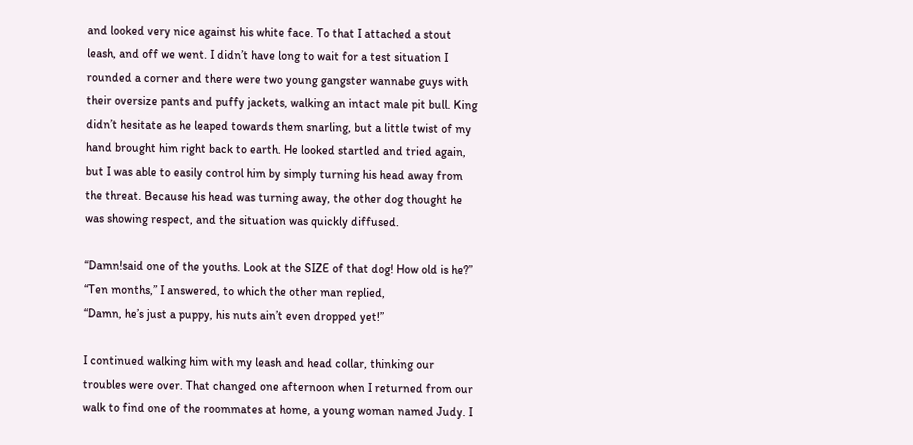and looked very nice against his white face. To that I attached a stout leash, and off we went. I didn’t have long to wait for a test situation I rounded a corner and there were two young gangster wannabe guys with their oversize pants and puffy jackets, walking an intact male pit bull. King didn’t hesitate as he leaped towards them snarling, but a little twist of my hand brought him right back to earth. He looked startled and tried again, but I was able to easily control him by simply turning his head away from the threat. Because his head was turning away, the other dog thought he was showing respect, and the situation was quickly diffused.

“Damn!said one of the youths. Look at the SIZE of that dog! How old is he?”
“Ten months,” I answered, to which the other man replied,
“Damn, he’s just a puppy, his nuts ain’t even dropped yet!”

I continued walking him with my leash and head collar, thinking our troubles were over. That changed one afternoon when I returned from our walk to find one of the roommates at home, a young woman named Judy. I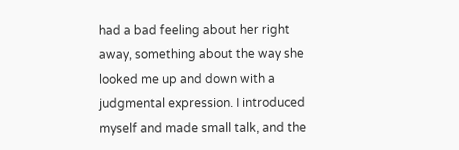had a bad feeling about her right away, something about the way she looked me up and down with a judgmental expression. I introduced myself and made small talk, and the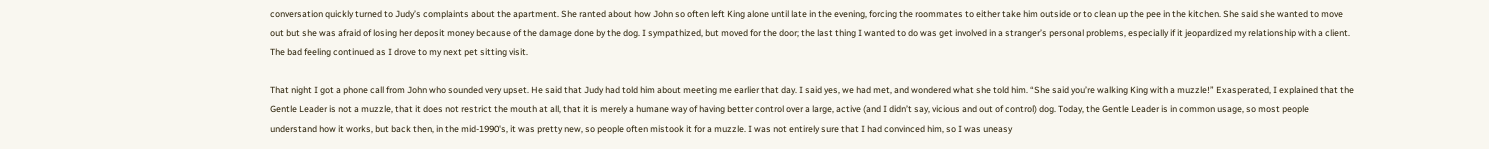conversation quickly turned to Judy’s complaints about the apartment. She ranted about how John so often left King alone until late in the evening, forcing the roommates to either take him outside or to clean up the pee in the kitchen. She said she wanted to move out but she was afraid of losing her deposit money because of the damage done by the dog. I sympathized, but moved for the door; the last thing I wanted to do was get involved in a stranger’s personal problems, especially if it jeopardized my relationship with a client. The bad feeling continued as I drove to my next pet sitting visit.

That night I got a phone call from John who sounded very upset. He said that Judy had told him about meeting me earlier that day. I said yes, we had met, and wondered what she told him. “She said you’re walking King with a muzzle!” Exasperated, I explained that the Gentle Leader is not a muzzle, that it does not restrict the mouth at all, that it is merely a humane way of having better control over a large, active (and I didn’t say, vicious and out of control) dog. Today, the Gentle Leader is in common usage, so most people understand how it works, but back then, in the mid-1990's, it was pretty new, so people often mistook it for a muzzle. I was not entirely sure that I had convinced him, so I was uneasy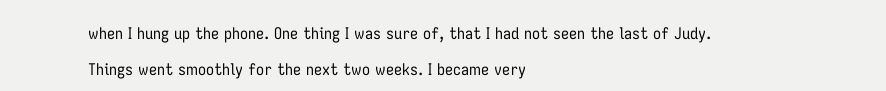when I hung up the phone. One thing I was sure of, that I had not seen the last of Judy.

Things went smoothly for the next two weeks. I became very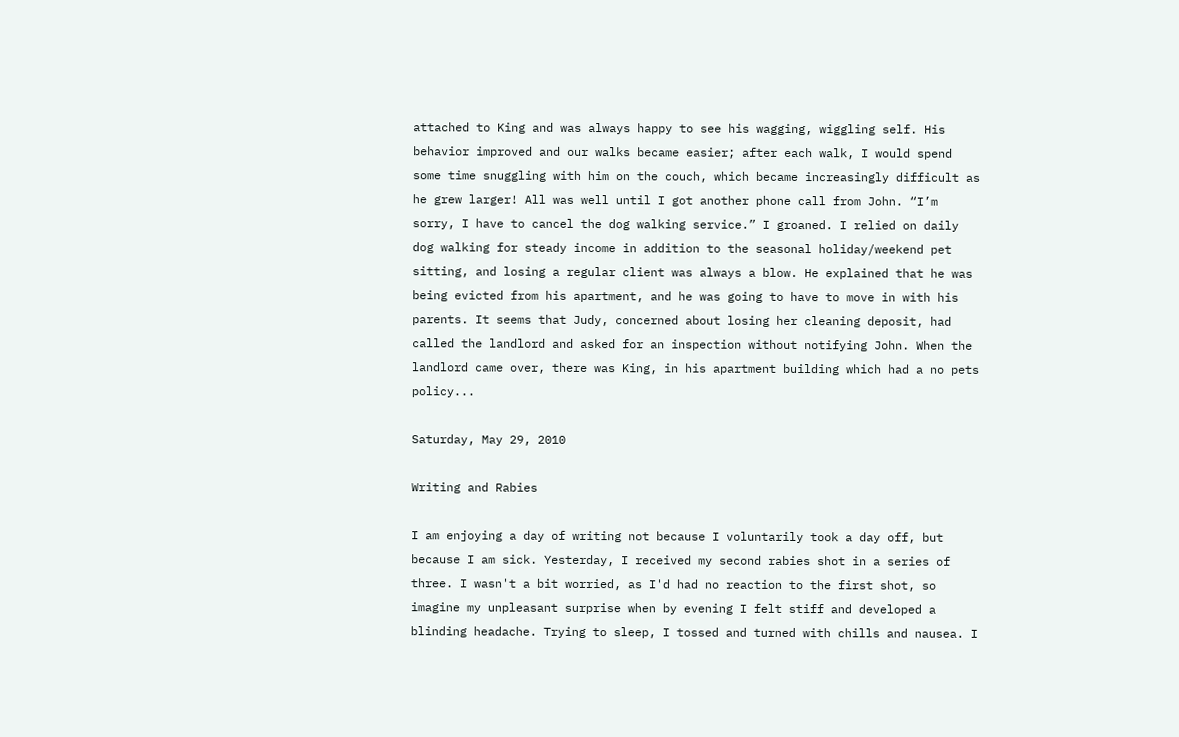attached to King and was always happy to see his wagging, wiggling self. His behavior improved and our walks became easier; after each walk, I would spend some time snuggling with him on the couch, which became increasingly difficult as he grew larger! All was well until I got another phone call from John. “I’m sorry, I have to cancel the dog walking service.” I groaned. I relied on daily dog walking for steady income in addition to the seasonal holiday/weekend pet sitting, and losing a regular client was always a blow. He explained that he was being evicted from his apartment, and he was going to have to move in with his parents. It seems that Judy, concerned about losing her cleaning deposit, had called the landlord and asked for an inspection without notifying John. When the landlord came over, there was King, in his apartment building which had a no pets policy...

Saturday, May 29, 2010

Writing and Rabies

I am enjoying a day of writing not because I voluntarily took a day off, but because I am sick. Yesterday, I received my second rabies shot in a series of three. I wasn't a bit worried, as I'd had no reaction to the first shot, so imagine my unpleasant surprise when by evening I felt stiff and developed a blinding headache. Trying to sleep, I tossed and turned with chills and nausea. I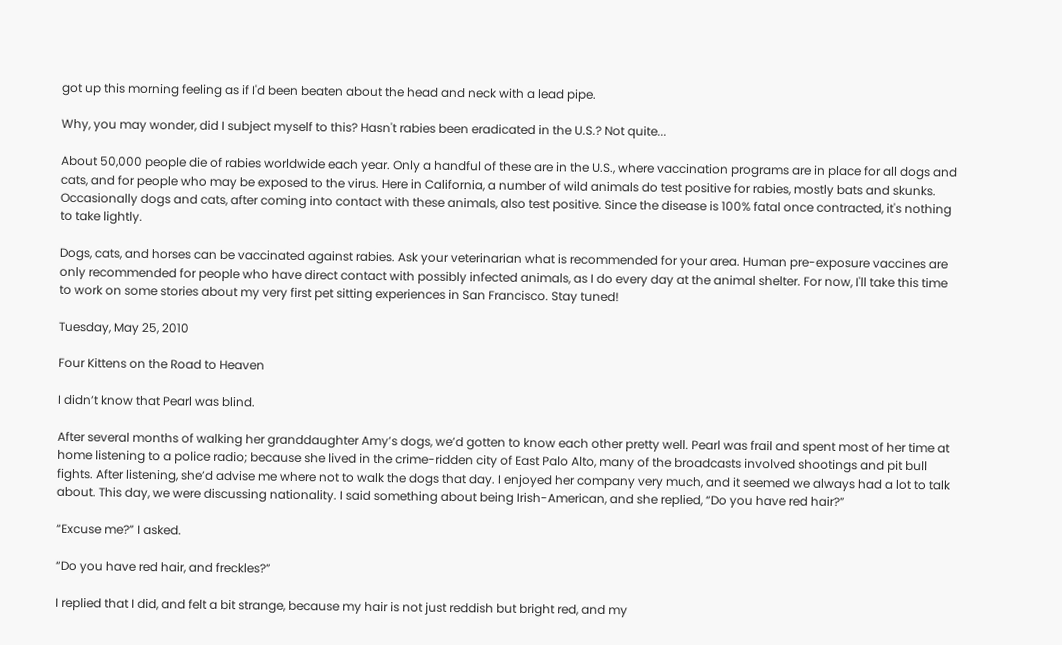got up this morning feeling as if I'd been beaten about the head and neck with a lead pipe.

Why, you may wonder, did I subject myself to this? Hasn't rabies been eradicated in the U.S.? Not quite...

About 50,000 people die of rabies worldwide each year. Only a handful of these are in the U.S., where vaccination programs are in place for all dogs and cats, and for people who may be exposed to the virus. Here in California, a number of wild animals do test positive for rabies, mostly bats and skunks. Occasionally dogs and cats, after coming into contact with these animals, also test positive. Since the disease is 100% fatal once contracted, it's nothing to take lightly.

Dogs, cats, and horses can be vaccinated against rabies. Ask your veterinarian what is recommended for your area. Human pre-exposure vaccines are only recommended for people who have direct contact with possibly infected animals, as I do every day at the animal shelter. For now, I'll take this time to work on some stories about my very first pet sitting experiences in San Francisco. Stay tuned!

Tuesday, May 25, 2010

Four Kittens on the Road to Heaven

I didn’t know that Pearl was blind.

After several months of walking her granddaughter Amy’s dogs, we’d gotten to know each other pretty well. Pearl was frail and spent most of her time at home listening to a police radio; because she lived in the crime-ridden city of East Palo Alto, many of the broadcasts involved shootings and pit bull fights. After listening, she’d advise me where not to walk the dogs that day. I enjoyed her company very much, and it seemed we always had a lot to talk about. This day, we were discussing nationality. I said something about being Irish-American, and she replied, “Do you have red hair?”

“Excuse me?” I asked.

“Do you have red hair, and freckles?”

I replied that I did, and felt a bit strange, because my hair is not just reddish but bright red, and my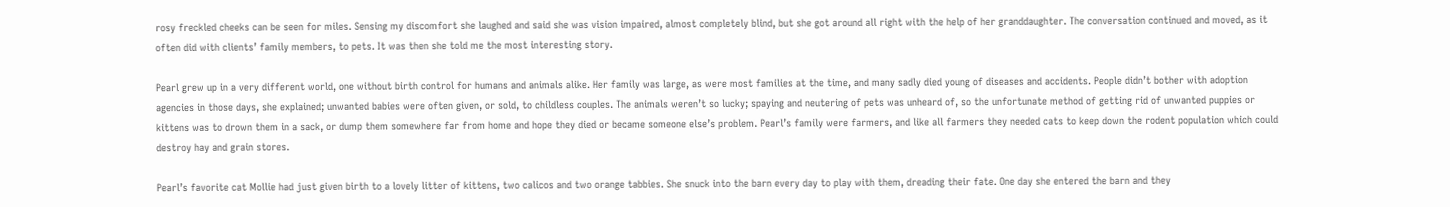rosy freckled cheeks can be seen for miles. Sensing my discomfort she laughed and said she was vision impaired, almost completely blind, but she got around all right with the help of her granddaughter. The conversation continued and moved, as it often did with clients’ family members, to pets. It was then she told me the most interesting story.

Pearl grew up in a very different world, one without birth control for humans and animals alike. Her family was large, as were most families at the time, and many sadly died young of diseases and accidents. People didn’t bother with adoption agencies in those days, she explained; unwanted babies were often given, or sold, to childless couples. The animals weren’t so lucky; spaying and neutering of pets was unheard of, so the unfortunate method of getting rid of unwanted puppies or kittens was to drown them in a sack, or dump them somewhere far from home and hope they died or became someone else’s problem. Pearl’s family were farmers, and like all farmers they needed cats to keep down the rodent population which could destroy hay and grain stores.

Pearl’s favorite cat Mollie had just given birth to a lovely litter of kittens, two calicos and two orange tabbies. She snuck into the barn every day to play with them, dreading their fate. One day she entered the barn and they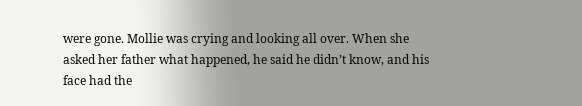were gone. Mollie was crying and looking all over. When she asked her father what happened, he said he didn’t know, and his face had the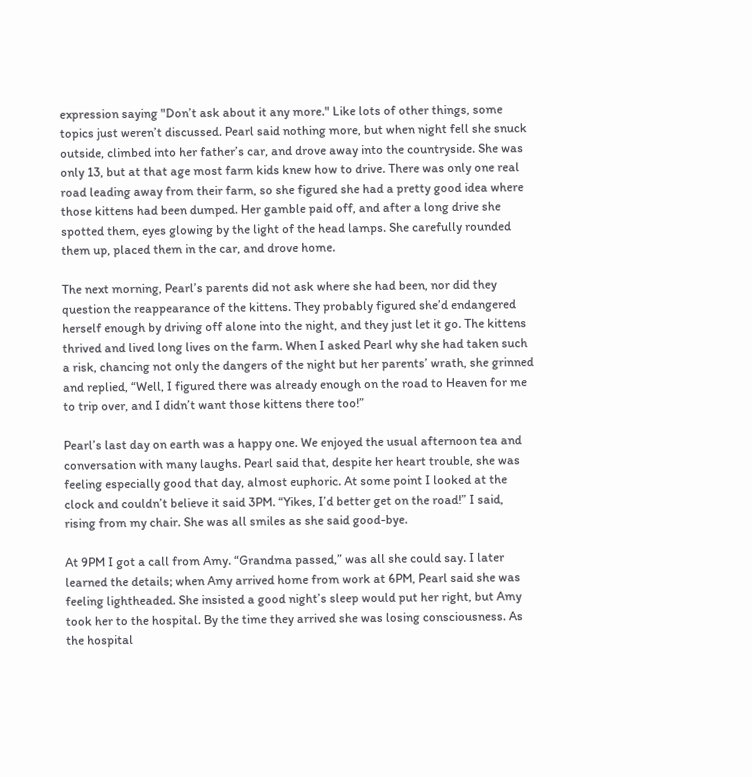expression saying "Don’t ask about it any more." Like lots of other things, some topics just weren’t discussed. Pearl said nothing more, but when night fell she snuck outside, climbed into her father’s car, and drove away into the countryside. She was only 13, but at that age most farm kids knew how to drive. There was only one real road leading away from their farm, so she figured she had a pretty good idea where those kittens had been dumped. Her gamble paid off, and after a long drive she spotted them, eyes glowing by the light of the head lamps. She carefully rounded them up, placed them in the car, and drove home.

The next morning, Pearl’s parents did not ask where she had been, nor did they question the reappearance of the kittens. They probably figured she’d endangered herself enough by driving off alone into the night, and they just let it go. The kittens thrived and lived long lives on the farm. When I asked Pearl why she had taken such a risk, chancing not only the dangers of the night but her parents’ wrath, she grinned and replied, “Well, I figured there was already enough on the road to Heaven for me to trip over, and I didn’t want those kittens there too!”

Pearl’s last day on earth was a happy one. We enjoyed the usual afternoon tea and conversation with many laughs. Pearl said that, despite her heart trouble, she was feeling especially good that day, almost euphoric. At some point I looked at the clock and couldn’t believe it said 3PM. “Yikes, I’d better get on the road!” I said, rising from my chair. She was all smiles as she said good-bye.

At 9PM I got a call from Amy. “Grandma passed,” was all she could say. I later learned the details; when Amy arrived home from work at 6PM, Pearl said she was feeling lightheaded. She insisted a good night’s sleep would put her right, but Amy took her to the hospital. By the time they arrived she was losing consciousness. As the hospital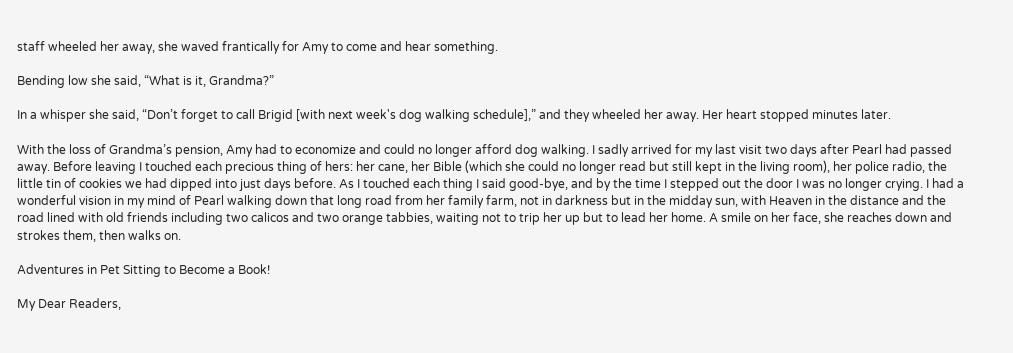staff wheeled her away, she waved frantically for Amy to come and hear something.

Bending low she said, “What is it, Grandma?”

In a whisper she said, “Don’t forget to call Brigid [with next week's dog walking schedule],” and they wheeled her away. Her heart stopped minutes later.

With the loss of Grandma’s pension, Amy had to economize and could no longer afford dog walking. I sadly arrived for my last visit two days after Pearl had passed away. Before leaving I touched each precious thing of hers: her cane, her Bible (which she could no longer read but still kept in the living room), her police radio, the little tin of cookies we had dipped into just days before. As I touched each thing I said good-bye, and by the time I stepped out the door I was no longer crying. I had a wonderful vision in my mind of Pearl walking down that long road from her family farm, not in darkness but in the midday sun, with Heaven in the distance and the road lined with old friends including two calicos and two orange tabbies, waiting not to trip her up but to lead her home. A smile on her face, she reaches down and strokes them, then walks on.

Adventures in Pet Sitting to Become a Book!

My Dear Readers,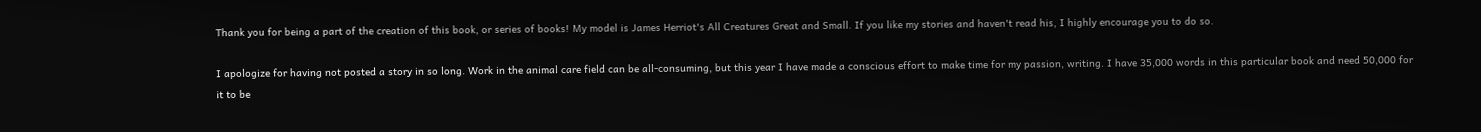Thank you for being a part of the creation of this book, or series of books! My model is James Herriot's All Creatures Great and Small. If you like my stories and haven't read his, I highly encourage you to do so.

I apologize for having not posted a story in so long. Work in the animal care field can be all-consuming, but this year I have made a conscious effort to make time for my passion, writing. I have 35,000 words in this particular book and need 50,000 for it to be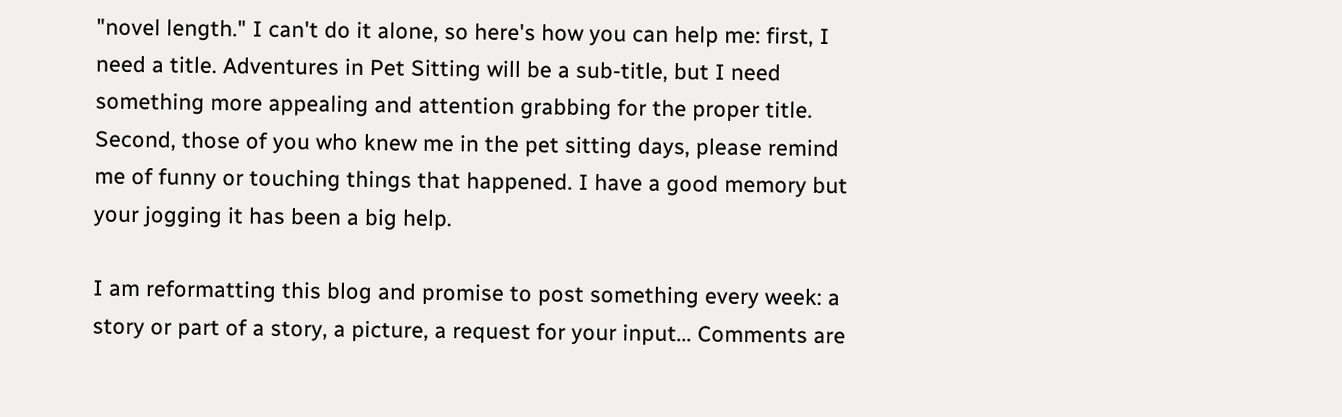"novel length." I can't do it alone, so here's how you can help me: first, I need a title. Adventures in Pet Sitting will be a sub-title, but I need something more appealing and attention grabbing for the proper title. Second, those of you who knew me in the pet sitting days, please remind me of funny or touching things that happened. I have a good memory but your jogging it has been a big help.

I am reformatting this blog and promise to post something every week: a story or part of a story, a picture, a request for your input... Comments are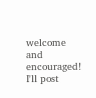welcome and encouraged! I'll post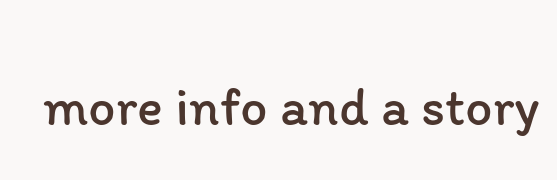more info and a story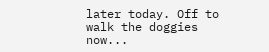later today. Off to walk the doggies now...